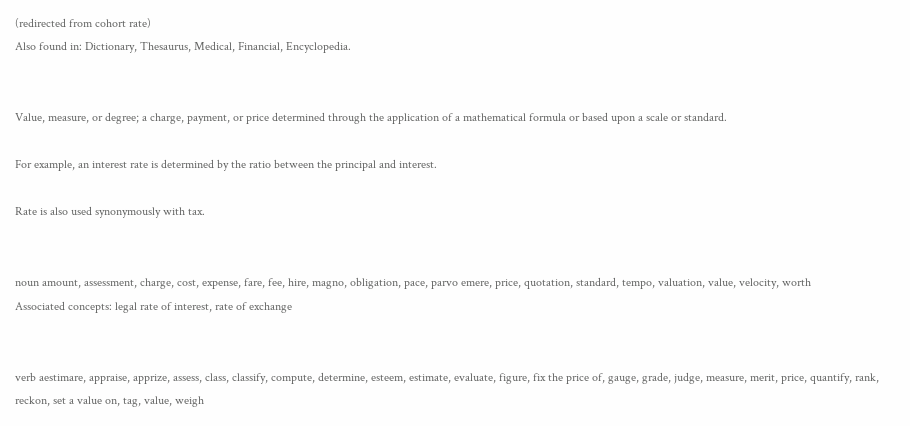(redirected from cohort rate)
Also found in: Dictionary, Thesaurus, Medical, Financial, Encyclopedia.


Value, measure, or degree; a charge, payment, or price determined through the application of a mathematical formula or based upon a scale or standard.

For example, an interest rate is determined by the ratio between the principal and interest.

Rate is also used synonymously with tax.


noun amount, assessment, charge, cost, expense, fare, fee, hire, magno, obligation, pace, parvo emere, price, quotation, standard, tempo, valuation, value, velocity, worth
Associated concepts: legal rate of interest, rate of exchange


verb aestimare, appraise, apprize, assess, class, classify, compute, determine, esteem, estimate, evaluate, figure, fix the price of, gauge, grade, judge, measure, merit, price, quantify, rank, reckon, set a value on, tag, value, weigh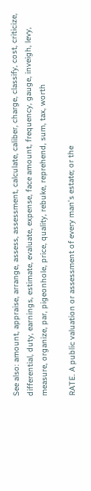See also: amount, appraise, arrange, assess, assessment, calculate, caliber, charge, classify, cost, criticize, differential, duty, earnings, estimate, evaluate, expense, face amount, frequency, gauge, inveigh, levy, measure, organize, par, pigeonhole, price, quality, rebuke, reprehend, sum, tax, worth

RATE. A public valuation or assessment of every man's estate; or the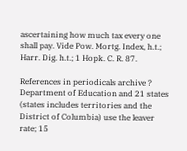ascertaining how much tax every one shall pay. Vide Pow. Mortg. Index, h.t.; Harr. Dig. h.t.; 1 Hopk. C. R. 87.

References in periodicals archive ?
Department of Education and 21 states (states includes territories and the District of Columbia) use the leaver rate; 15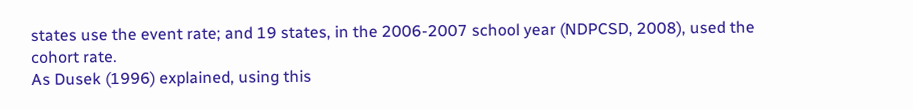states use the event rate; and 19 states, in the 2006-2007 school year (NDPCSD, 2008), used the cohort rate.
As Dusek (1996) explained, using this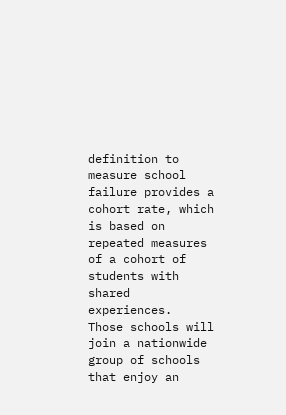definition to measure school failure provides a cohort rate, which is based on repeated measures of a cohort of students with shared experiences.
Those schools will join a nationwide group of schools that enjoy an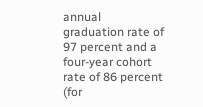annual graduation rate of 97 percent and a four-year cohort rate of 86 percent (for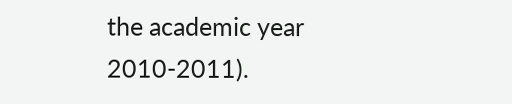the academic year 2010-2011).